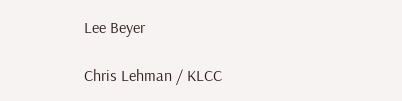Lee Beyer

Chris Lehman / KLCC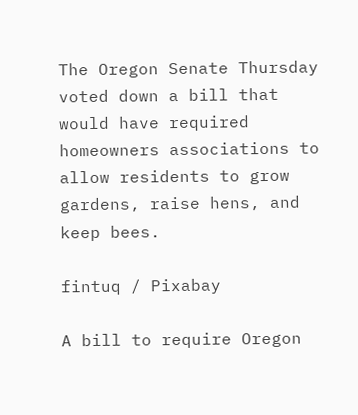The Oregon Senate Thursday voted down a bill that would have required homeowners associations to allow residents to grow gardens, raise hens, and keep bees.

fintuq / Pixabay

A bill to require Oregon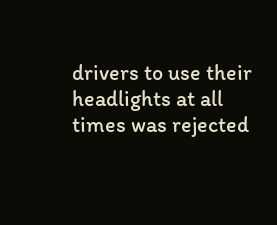drivers to use their headlights at all times was rejected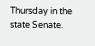Thursday in the state Senate.